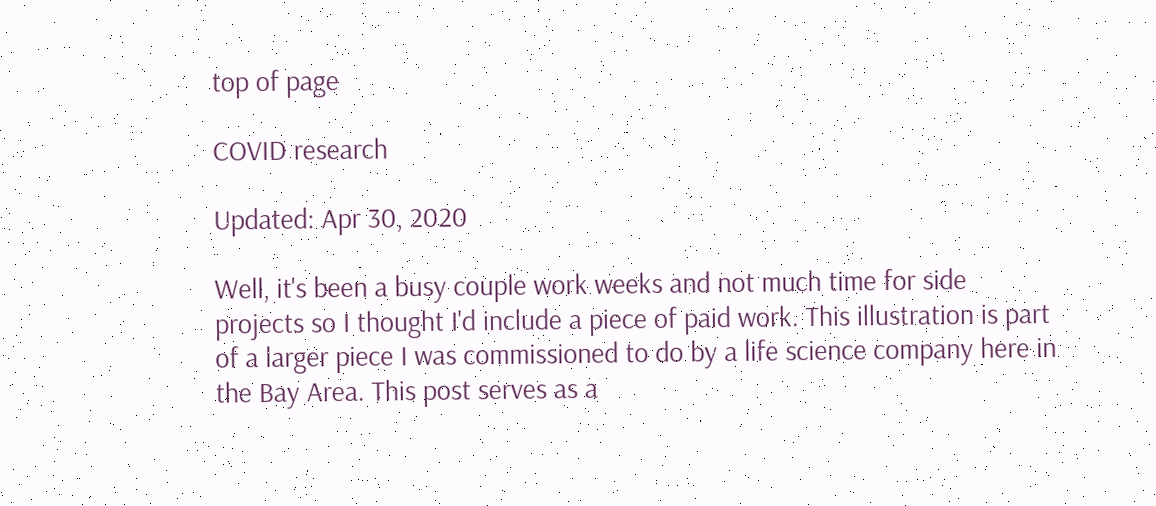top of page

COVID research

Updated: Apr 30, 2020

Well, it's been a busy couple work weeks and not much time for side projects so I thought I'd include a piece of paid work. This illustration is part of a larger piece I was commissioned to do by a life science company here in the Bay Area. This post serves as a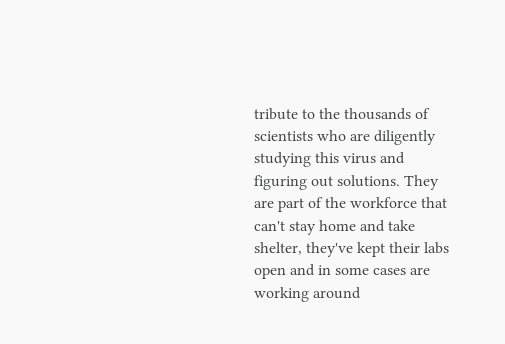tribute to the thousands of scientists who are diligently studying this virus and figuring out solutions. They are part of the workforce that can't stay home and take shelter, they've kept their labs open and in some cases are working around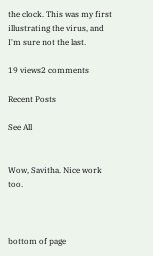the clock. This was my first illustrating the virus, and I'm sure not the last.

19 views2 comments

Recent Posts

See All


Wow, Savitha. Nice work too.



bottom of page